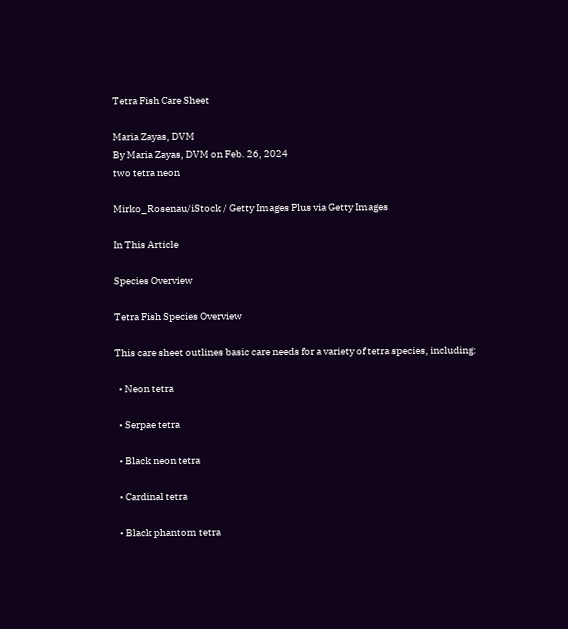Tetra Fish Care Sheet

Maria Zayas, DVM
By Maria Zayas, DVM on Feb. 26, 2024
two tetra neon

Mirko_Rosenau/iStock / Getty Images Plus via Getty Images

In This Article

Species Overview

Tetra Fish Species Overview

This care sheet outlines basic care needs for a variety of tetra species, including:

  • Neon tetra

  • Serpae tetra

  • Black neon tetra

  • Cardinal tetra

  • Black phantom tetra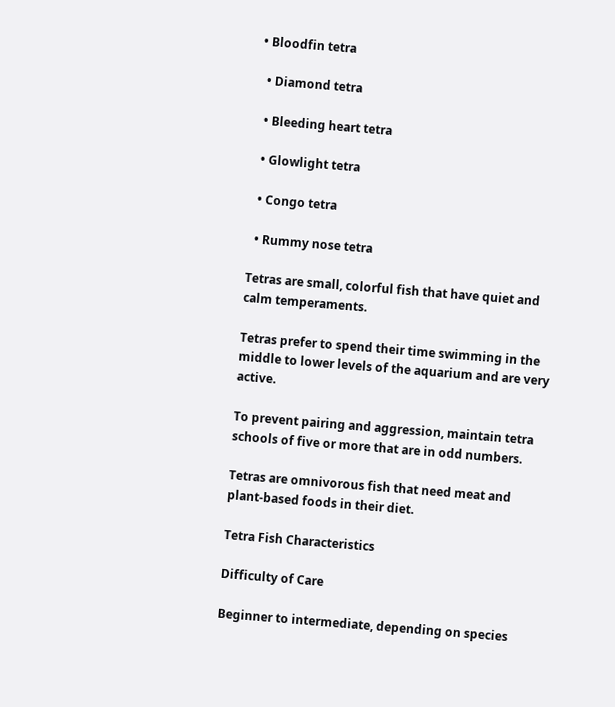• Bloodfin tetra

  • Diamond tetra

  • Bleeding heart tetra

  • Glowlight tetra

  • Congo tetra

  • Rummy nose tetra

Tetras are small, colorful fish that have quiet and calm temperaments.

Tetras prefer to spend their time swimming in the middle to lower levels of the aquarium and are very active.

To prevent pairing and aggression, maintain tetra schools of five or more that are in odd numbers.

Tetras are omnivorous fish that need meat and plant-based foods in their diet.

Tetra Fish Characteristics

Difficulty of Care

Beginner to intermediate, depending on species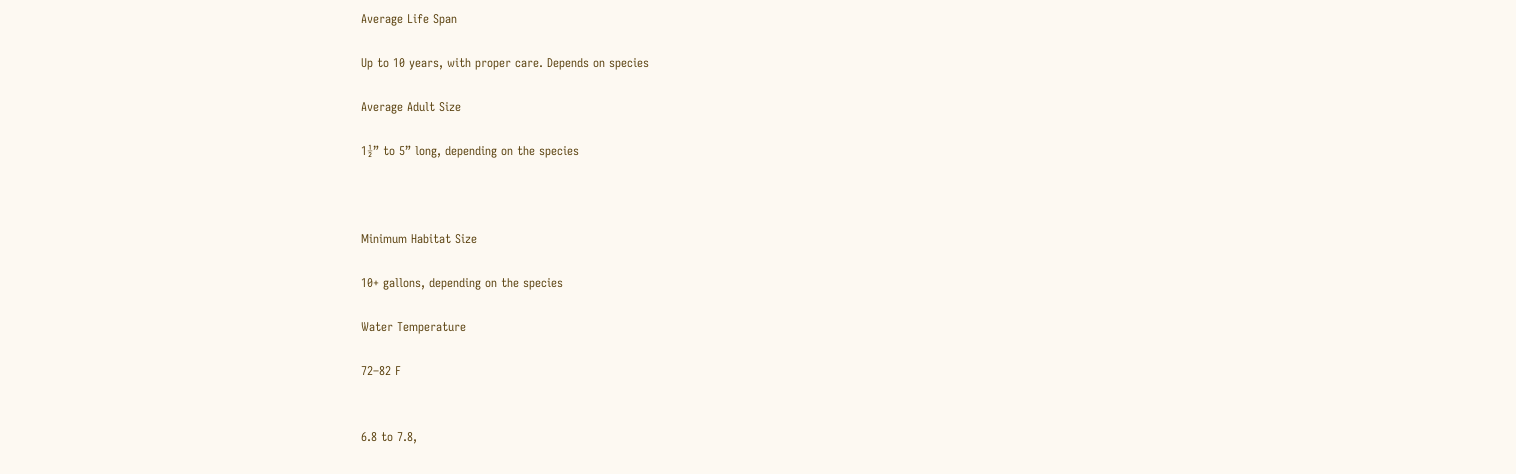Average Life Span

Up to 10 years, with proper care. Depends on species

Average Adult Size

1½” to 5” long, depending on the species



Minimum Habitat Size

10+ gallons, depending on the species

Water Temperature

72–82 F


6.8 to 7.8,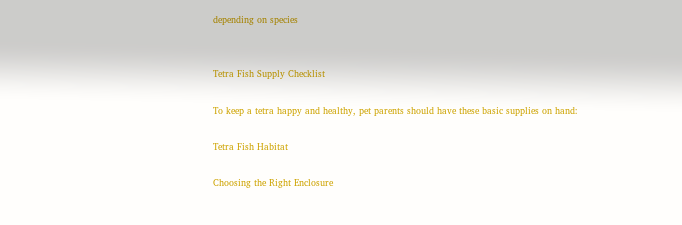depending on species


Tetra Fish Supply Checklist

To keep a tetra happy and healthy, pet parents should have these basic supplies on hand:

Tetra Fish Habitat

Choosing the Right Enclosure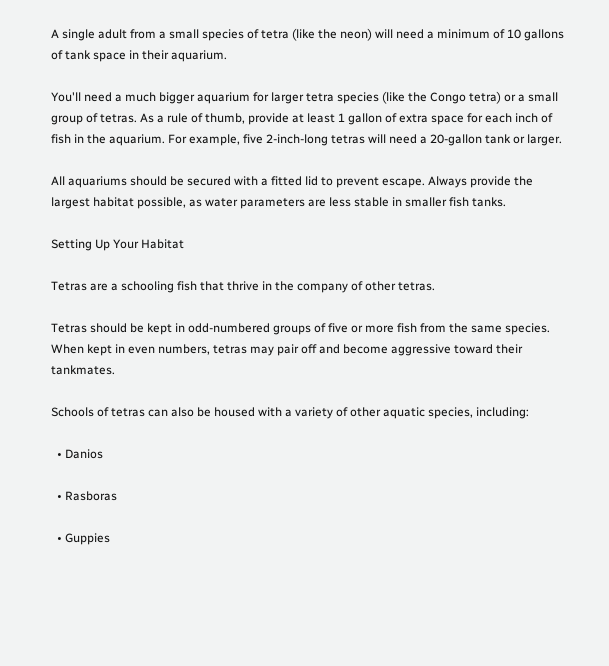A single adult from a small species of tetra (like the neon) will need a minimum of 10 gallons of tank space in their aquarium.

You'll need a much bigger aquarium for larger tetra species (like the Congo tetra) or a small group of tetras. As a rule of thumb, provide at least 1 gallon of extra space for each inch of fish in the aquarium. For example, five 2-inch-long tetras will need a 20-gallon tank or larger.

All aquariums should be secured with a fitted lid to prevent escape. Always provide the largest habitat possible, as water parameters are less stable in smaller fish tanks.

Setting Up Your Habitat

Tetras are a schooling fish that thrive in the company of other tetras.

Tetras should be kept in odd-numbered groups of five or more fish from the same species. When kept in even numbers, tetras may pair off and become aggressive toward their tankmates.

Schools of tetras can also be housed with a variety of other aquatic species, including:

  • Danios

  • Rasboras

  • Guppies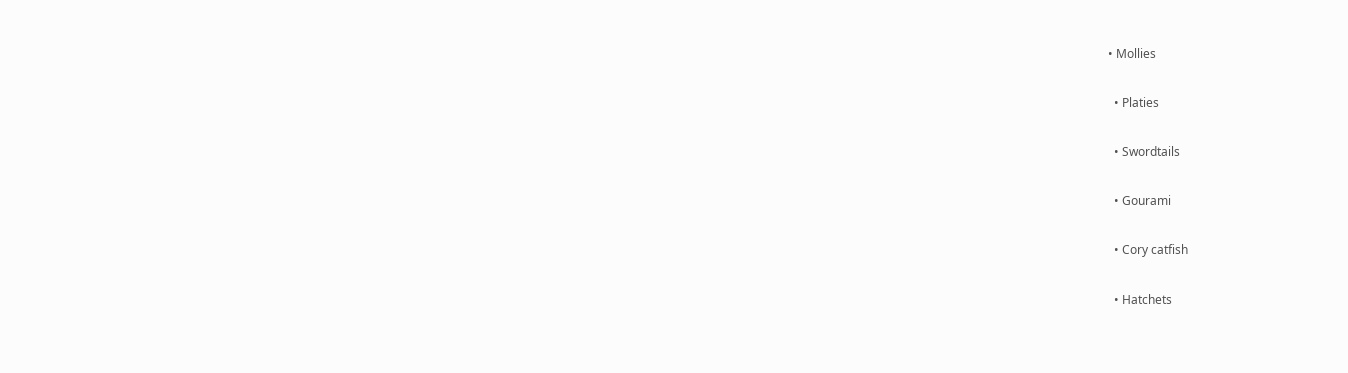• Mollies

  • Platies

  • Swordtails

  • Gourami

  • Cory catfish

  • Hatchets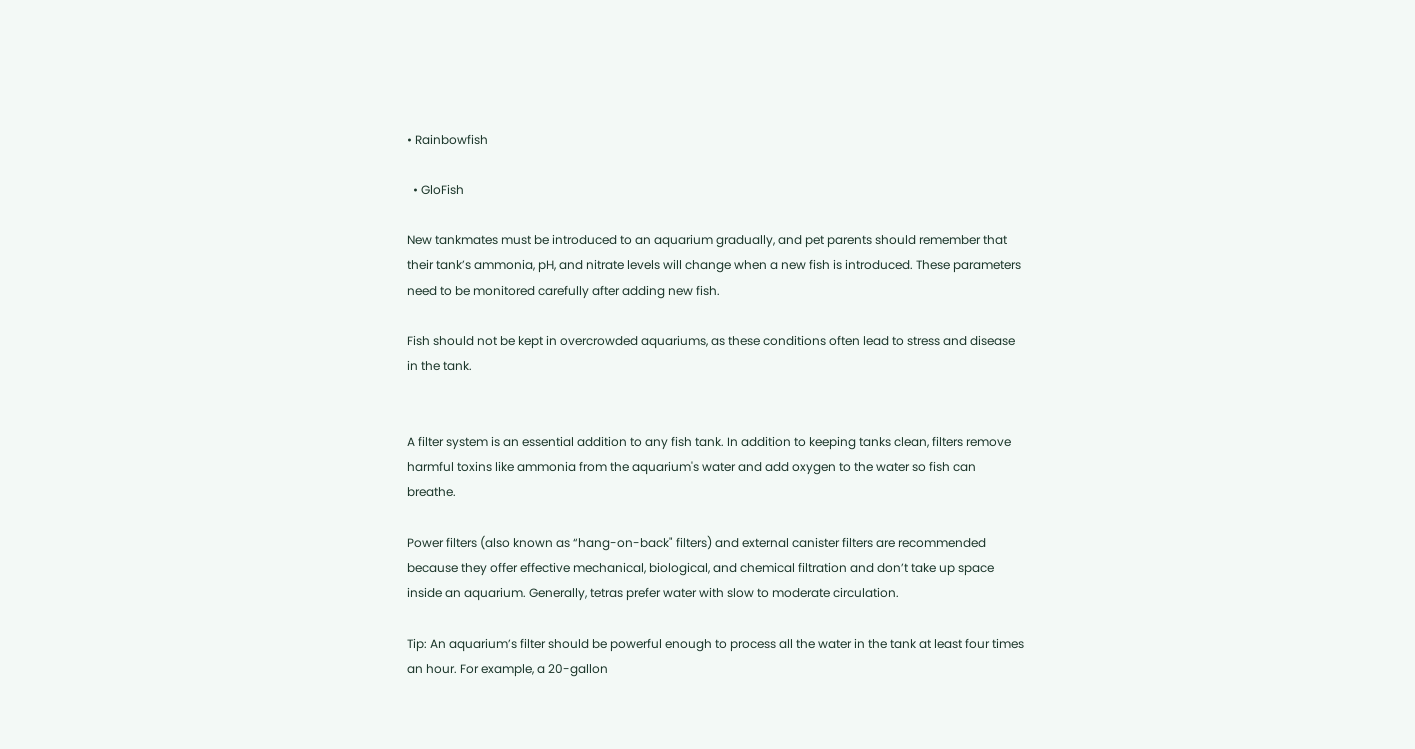• Rainbowfish

  • GloFish

New tankmates must be introduced to an aquarium gradually, and pet parents should remember that their tank’s ammonia, pH, and nitrate levels will change when a new fish is introduced. These parameters need to be monitored carefully after adding new fish.

Fish should not be kept in overcrowded aquariums, as these conditions often lead to stress and disease in the tank.


A filter system is an essential addition to any fish tank. In addition to keeping tanks clean, filters remove harmful toxins like ammonia from the aquarium's water and add oxygen to the water so fish can breathe.

Power filters (also known as “hang-on-back" filters) and external canister filters are recommended because they offer effective mechanical, biological, and chemical filtration and don’t take up space inside an aquarium. Generally, tetras prefer water with slow to moderate circulation.

Tip: An aquarium’s filter should be powerful enough to process all the water in the tank at least four times an hour. For example, a 20-gallon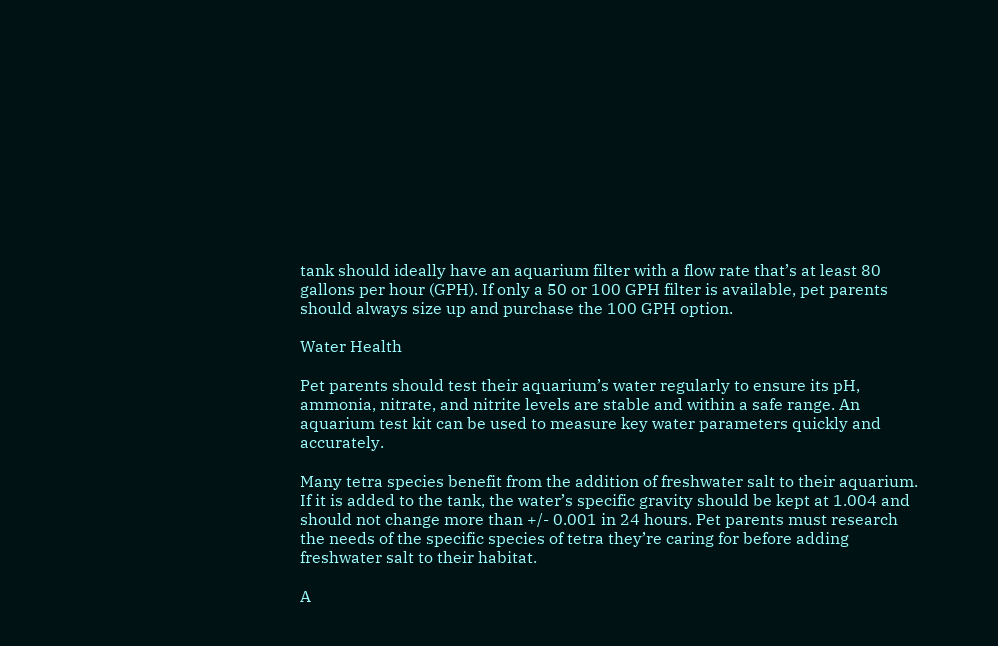tank should ideally have an aquarium filter with a flow rate that’s at least 80 gallons per hour (GPH). If only a 50 or 100 GPH filter is available, pet parents should always size up and purchase the 100 GPH option.

Water Health

Pet parents should test their aquarium’s water regularly to ensure its pH, ammonia, nitrate, and nitrite levels are stable and within a safe range. An aquarium test kit can be used to measure key water parameters quickly and accurately.

Many tetra species benefit from the addition of freshwater salt to their aquarium. If it is added to the tank, the water’s specific gravity should be kept at 1.004 and should not change more than +/- 0.001 in 24 hours. Pet parents must research the needs of the specific species of tetra they’re caring for before adding freshwater salt to their habitat.

A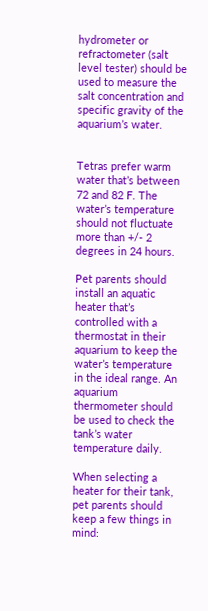hydrometer or refractometer (salt level tester) should be used to measure the salt concentration and specific gravity of the aquarium’s water.


Tetras prefer warm water that’s between 72 and 82 F. The water’s temperature should not fluctuate more than +/- 2 degrees in 24 hours.

Pet parents should install an aquatic heater that’s controlled with a thermostat in their aquarium to keep the water’s temperature in the ideal range. An aquarium thermometer should be used to check the tank’s water temperature daily.

When selecting a heater for their tank, pet parents should keep a few things in mind: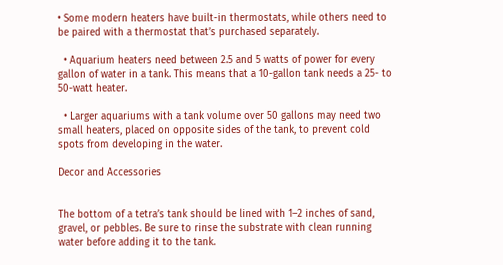• Some modern heaters have built-in thermostats, while others need to be paired with a thermostat that’s purchased separately.

  • Aquarium heaters need between 2.5 and 5 watts of power for every gallon of water in a tank. This means that a 10-gallon tank needs a 25- to 50-watt heater.

  • Larger aquariums with a tank volume over 50 gallons may need two small heaters, placed on opposite sides of the tank, to prevent cold spots from developing in the water.

Decor and Accessories


The bottom of a tetra’s tank should be lined with 1–2 inches of sand, gravel, or pebbles. Be sure to rinse the substrate with clean running water before adding it to the tank.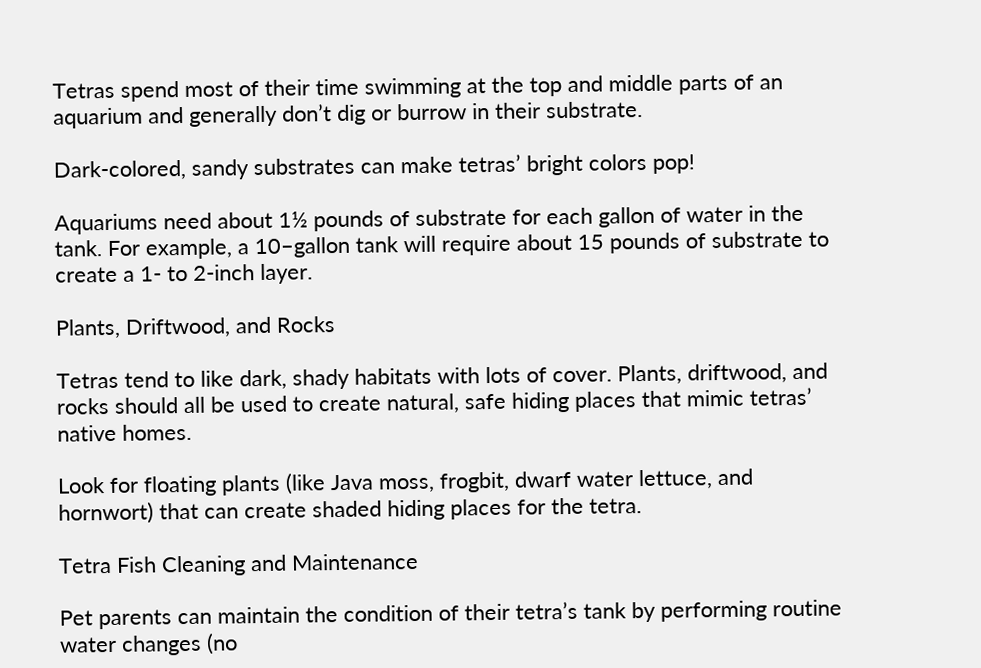Tetras spend most of their time swimming at the top and middle parts of an aquarium and generally don’t dig or burrow in their substrate.

Dark-colored, sandy substrates can make tetras’ bright colors pop!

Aquariums need about 1½ pounds of substrate for each gallon of water in the tank. For example, a 10–gallon tank will require about 15 pounds of substrate to create a 1- to 2-inch layer.

Plants, Driftwood, and Rocks

Tetras tend to like dark, shady habitats with lots of cover. Plants, driftwood, and rocks should all be used to create natural, safe hiding places that mimic tetras’ native homes.

Look for floating plants (like Java moss, frogbit, dwarf water lettuce, and hornwort) that can create shaded hiding places for the tetra.

Tetra Fish Cleaning and Maintenance

Pet parents can maintain the condition of their tetra’s tank by performing routine water changes (no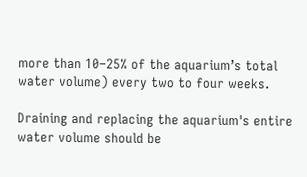more than 10–25% of the aquarium’s total water volume) every two to four weeks.

Draining and replacing the aquarium's entire water volume should be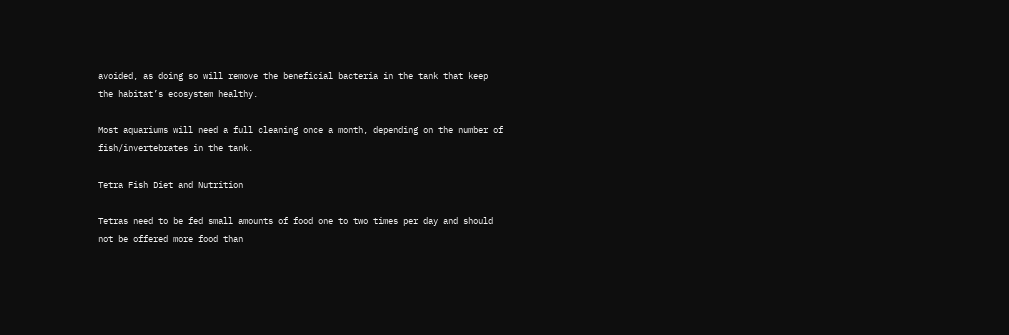avoided, as doing so will remove the beneficial bacteria in the tank that keep the habitat’s ecosystem healthy.

Most aquariums will need a full cleaning once a month, depending on the number of fish/invertebrates in the tank.

Tetra Fish Diet and Nutrition

Tetras need to be fed small amounts of food one to two times per day and should not be offered more food than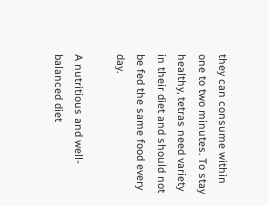they can consume within one to two minutes. To stay healthy, tetras need variety in their diet and should not be fed the same food every day.

A nutritious and well-balanced diet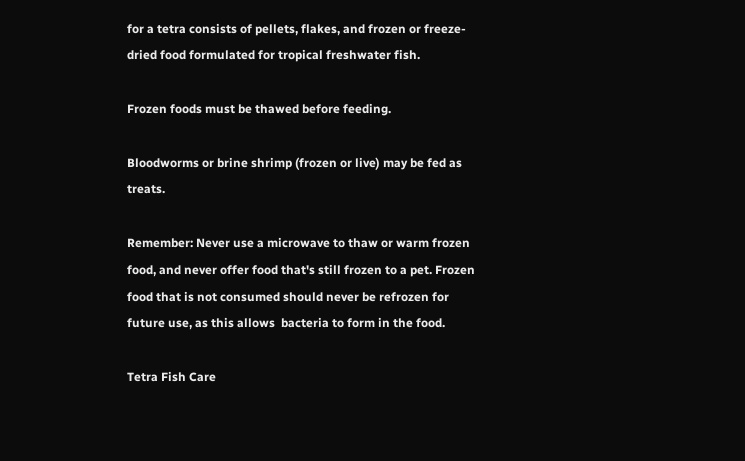for a tetra consists of pellets, flakes, and frozen or freeze-dried food formulated for tropical freshwater fish.

Frozen foods must be thawed before feeding.

Bloodworms or brine shrimp (frozen or live) may be fed as treats.

Remember: Never use a microwave to thaw or warm frozen food, and never offer food that's still frozen to a pet. Frozen food that is not consumed should never be refrozen for future use, as this allows  bacteria to form in the food.

Tetra Fish Care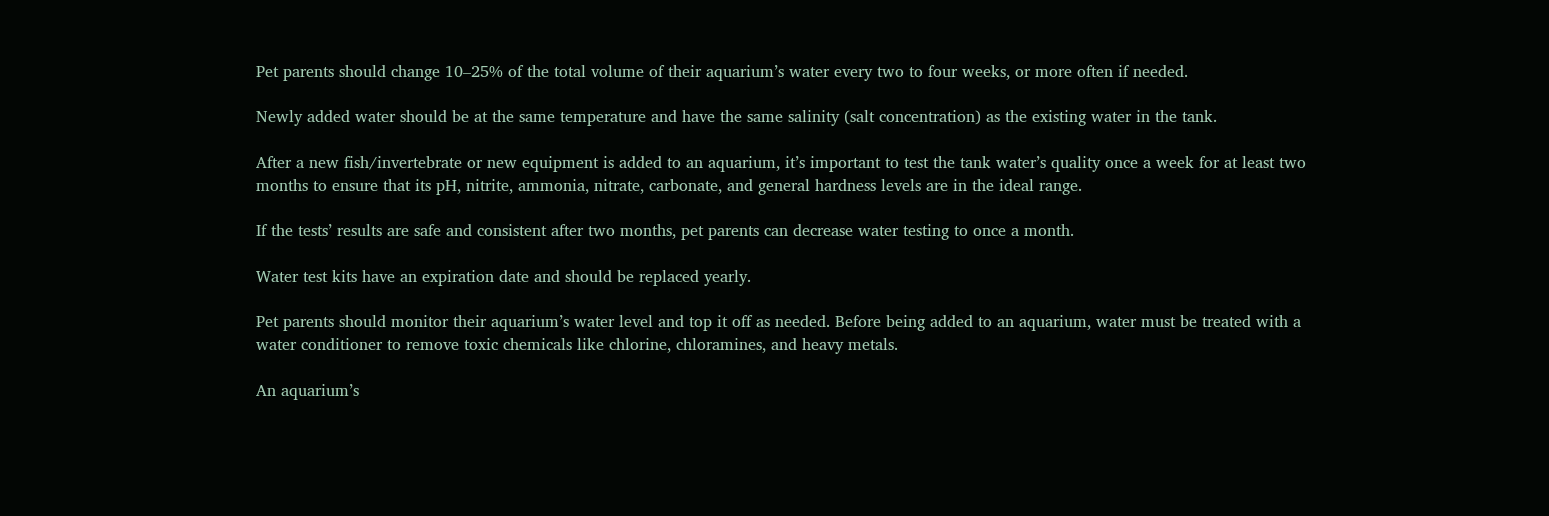Pet parents should change 10–25% of the total volume of their aquarium’s water every two to four weeks, or more often if needed.

Newly added water should be at the same temperature and have the same salinity (salt concentration) as the existing water in the tank.

After a new fish/invertebrate or new equipment is added to an aquarium, it’s important to test the tank water’s quality once a week for at least two months to ensure that its pH, nitrite, ammonia, nitrate, carbonate, and general hardness levels are in the ideal range.

If the tests’ results are safe and consistent after two months, pet parents can decrease water testing to once a month.

Water test kits have an expiration date and should be replaced yearly.

Pet parents should monitor their aquarium’s water level and top it off as needed. Before being added to an aquarium, water must be treated with a water conditioner to remove toxic chemicals like chlorine, chloramines, and heavy metals.

An aquarium’s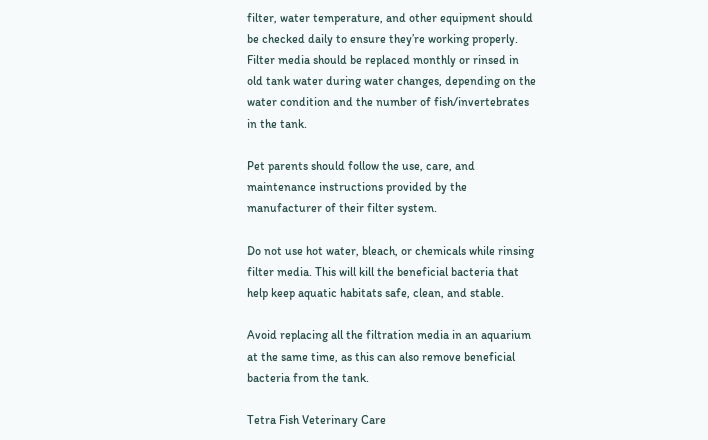filter, water temperature, and other equipment should be checked daily to ensure they’re working properly. Filter media should be replaced monthly or rinsed in old tank water during water changes, depending on the water condition and the number of fish/invertebrates in the tank.

Pet parents should follow the use, care, and maintenance instructions provided by the manufacturer of their filter system.

Do not use hot water, bleach, or chemicals while rinsing filter media. This will kill the beneficial bacteria that help keep aquatic habitats safe, clean, and stable.

Avoid replacing all the filtration media in an aquarium at the same time, as this can also remove beneficial bacteria from the tank.

Tetra Fish Veterinary Care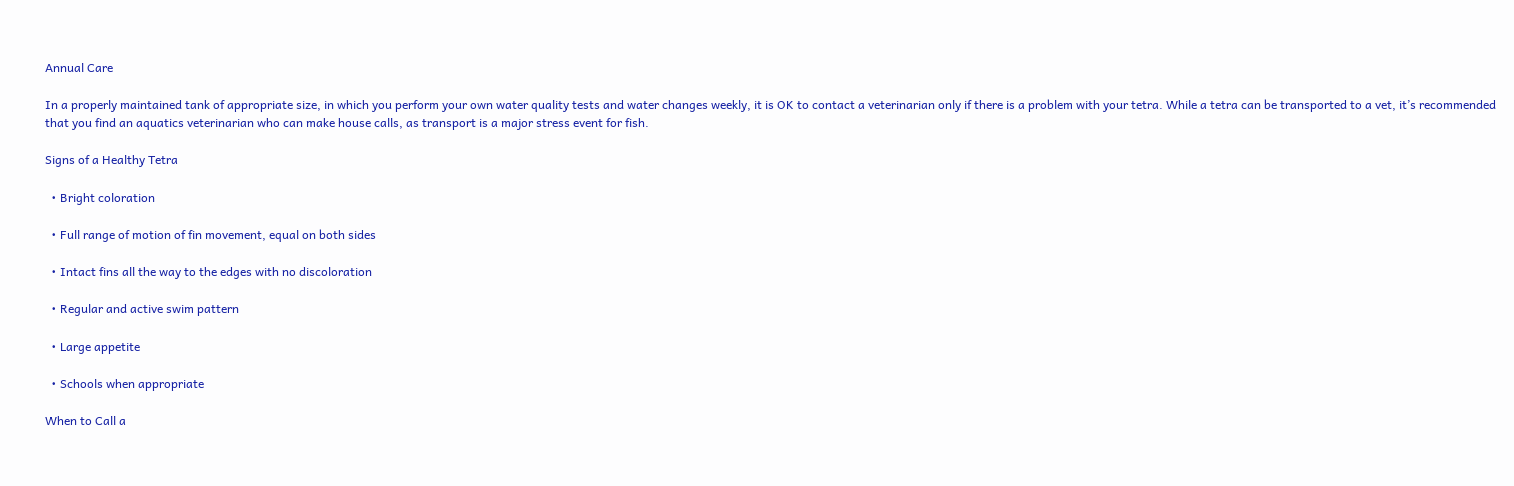Annual Care

In a properly maintained tank of appropriate size, in which you perform your own water quality tests and water changes weekly, it is OK to contact a veterinarian only if there is a problem with your tetra. While a tetra can be transported to a vet, it’s recommended that you find an aquatics veterinarian who can make house calls, as transport is a major stress event for fish.

Signs of a Healthy Tetra

  • Bright coloration

  • Full range of motion of fin movement, equal on both sides

  • Intact fins all the way to the edges with no discoloration

  • Regular and active swim pattern

  • Large appetite

  • Schools when appropriate

When to Call a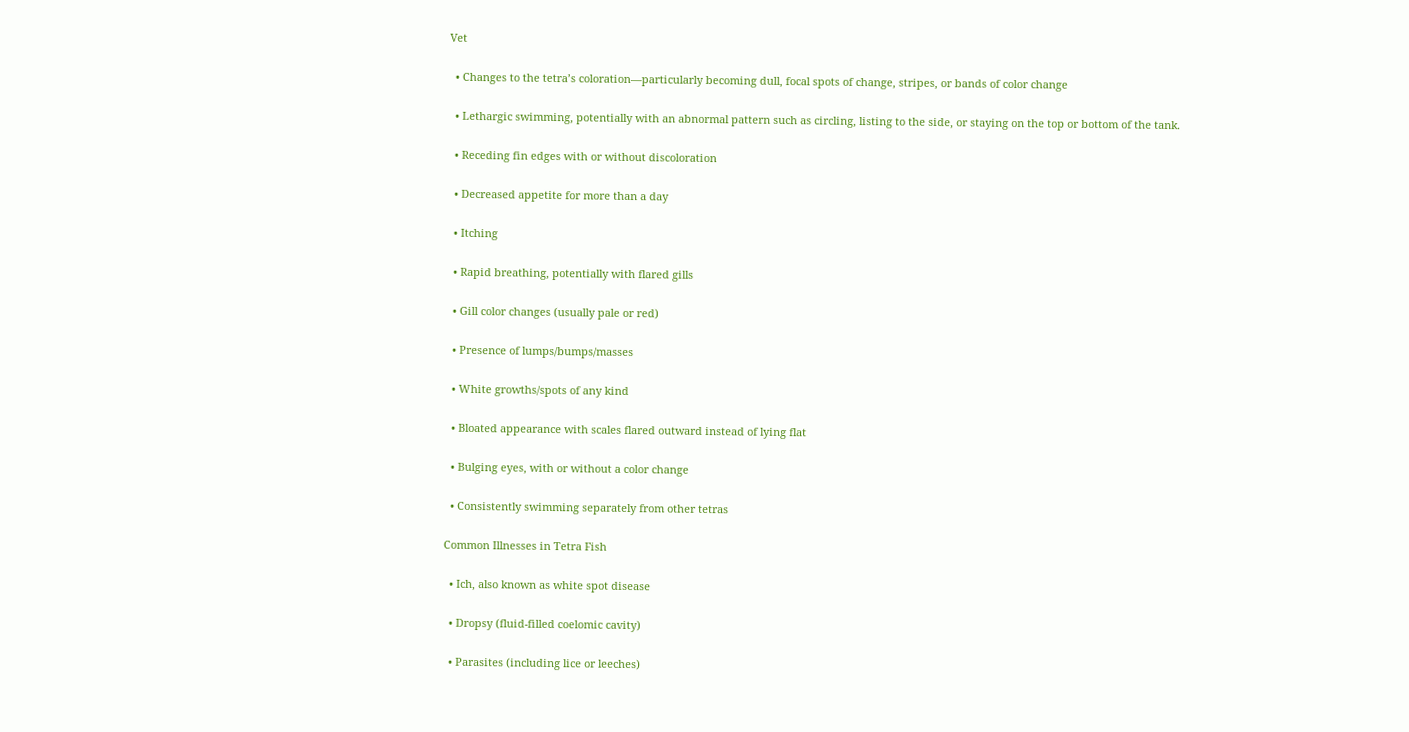Vet

  • Changes to the tetra’s coloration—particularly becoming dull, focal spots of change, stripes, or bands of color change

  • Lethargic swimming, potentially with an abnormal pattern such as circling, listing to the side, or staying on the top or bottom of the tank.

  • Receding fin edges with or without discoloration

  • Decreased appetite for more than a day

  • Itching

  • Rapid breathing, potentially with flared gills

  • Gill color changes (usually pale or red)

  • Presence of lumps/bumps/masses

  • White growths/spots of any kind

  • Bloated appearance with scales flared outward instead of lying flat

  • Bulging eyes, with or without a color change

  • Consistently swimming separately from other tetras

Common Illnesses in Tetra Fish

  • Ich, also known as white spot disease

  • Dropsy (fluid-filled coelomic cavity)

  • Parasites (including lice or leeches)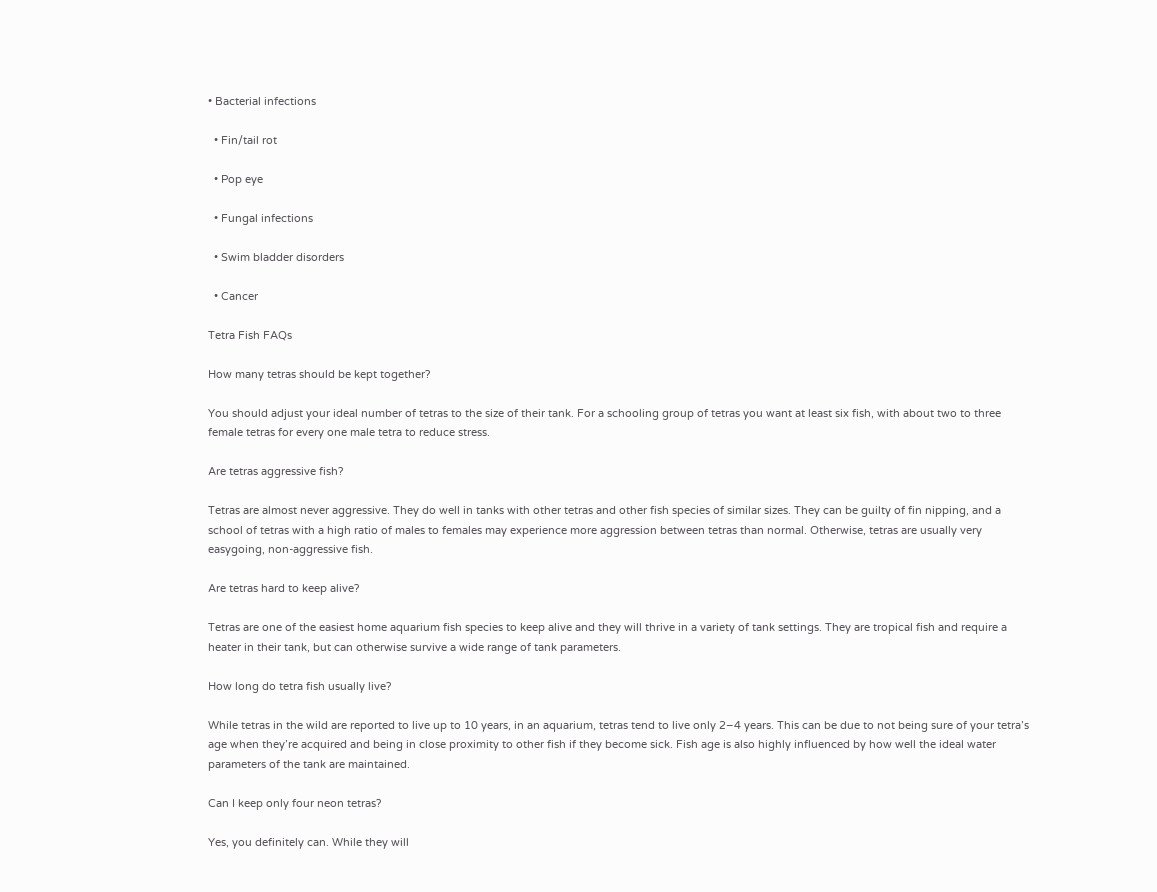• Bacterial infections

  • Fin/tail rot

  • Pop eye

  • Fungal infections

  • Swim bladder disorders

  • Cancer

Tetra Fish FAQs

How many tetras should be kept together?

You should adjust your ideal number of tetras to the size of their tank. For a schooling group of tetras you want at least six fish, with about two to three female tetras for every one male tetra to reduce stress.

Are tetras aggressive fish?

Tetras are almost never aggressive. They do well in tanks with other tetras and other fish species of similar sizes. They can be guilty of fin nipping, and a school of tetras with a high ratio of males to females may experience more aggression between tetras than normal. Otherwise, tetras are usually very easygoing, non-aggressive fish.

Are tetras hard to keep alive?

Tetras are one of the easiest home aquarium fish species to keep alive and they will thrive in a variety of tank settings. They are tropical fish and require a heater in their tank, but can otherwise survive a wide range of tank parameters.

How long do tetra fish usually live?

While tetras in the wild are reported to live up to 10 years, in an aquarium, tetras tend to live only 2–4 years. This can be due to not being sure of your tetra’s age when they’re acquired and being in close proximity to other fish if they become sick. Fish age is also highly influenced by how well the ideal water parameters of the tank are maintained.

Can I keep only four neon tetras?

Yes, you definitely can. While they will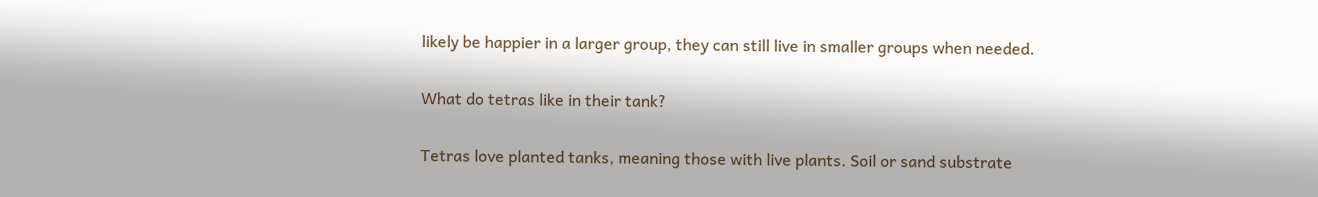likely be happier in a larger group, they can still live in smaller groups when needed.

What do tetras like in their tank?

Tetras love planted tanks, meaning those with live plants. Soil or sand substrate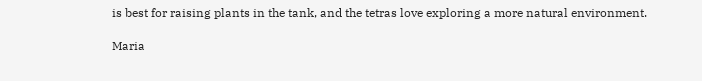is best for raising plants in the tank, and the tetras love exploring a more natural environment.

Maria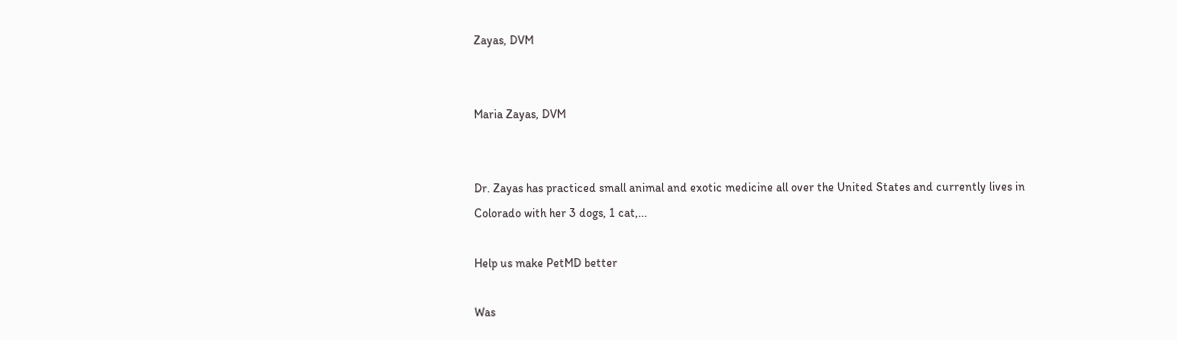Zayas, DVM


Maria Zayas, DVM


Dr. Zayas has practiced small animal and exotic medicine all over the United States and currently lives in Colorado with her 3 dogs, 1 cat,...

Help us make PetMD better

Was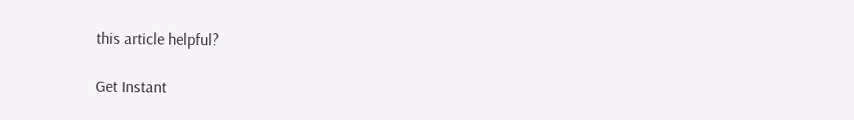this article helpful?

Get Instant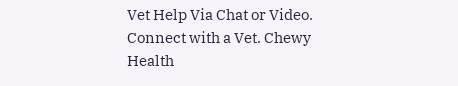Vet Help Via Chat or Video. Connect with a Vet. Chewy Health